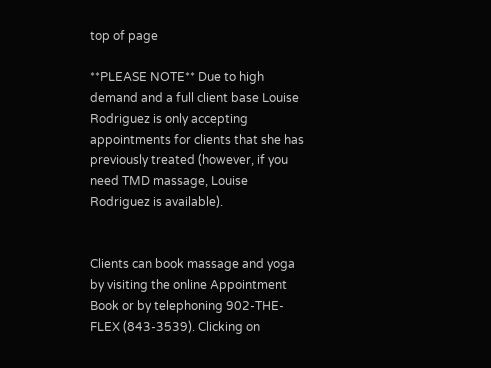top of page

**PLEASE NOTE** Due to high demand and a full client base Louise Rodriguez is only accepting appointments for clients that she has previously treated (however, if you need TMD massage, Louise Rodriguez is available).


Clients can book massage and yoga by visiting the online Appointment Book or by telephoning 902-THE-FLEX (843-3539). Clicking on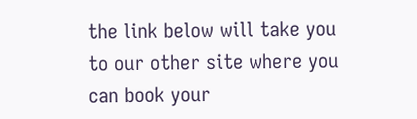the link below will take you to our other site where you can book your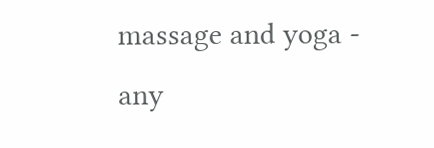massage and yoga - any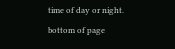time of day or night.

bottom of page